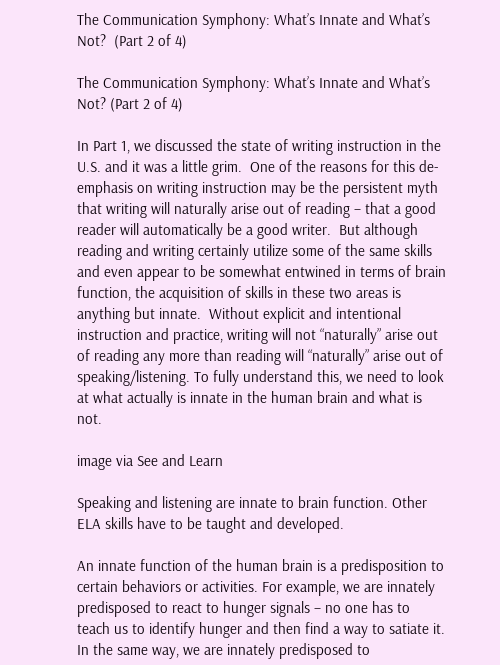The Communication Symphony: What’s Innate and What’s Not?  (Part 2 of 4)

The Communication Symphony: What’s Innate and What’s Not? (Part 2 of 4)

In Part 1, we discussed the state of writing instruction in the U.S. and it was a little grim.  One of the reasons for this de-emphasis on writing instruction may be the persistent myth that writing will naturally arise out of reading – that a good reader will automatically be a good writer.  But although reading and writing certainly utilize some of the same skills and even appear to be somewhat entwined in terms of brain function, the acquisition of skills in these two areas is anything but innate.  Without explicit and intentional instruction and practice, writing will not “naturally” arise out of reading any more than reading will “naturally” arise out of speaking/listening. To fully understand this, we need to look at what actually is innate in the human brain and what is not.

image via See and Learn

Speaking and listening are innate to brain function. Other ELA skills have to be taught and developed.

An innate function of the human brain is a predisposition to certain behaviors or activities. For example, we are innately predisposed to react to hunger signals – no one has to teach us to identify hunger and then find a way to satiate it. In the same way, we are innately predisposed to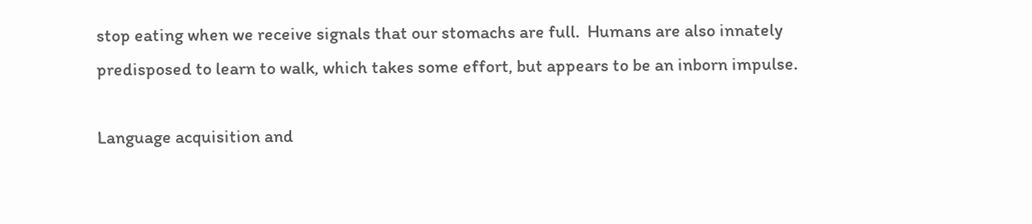stop eating when we receive signals that our stomachs are full.  Humans are also innately predisposed to learn to walk, which takes some effort, but appears to be an inborn impulse.

Language acquisition and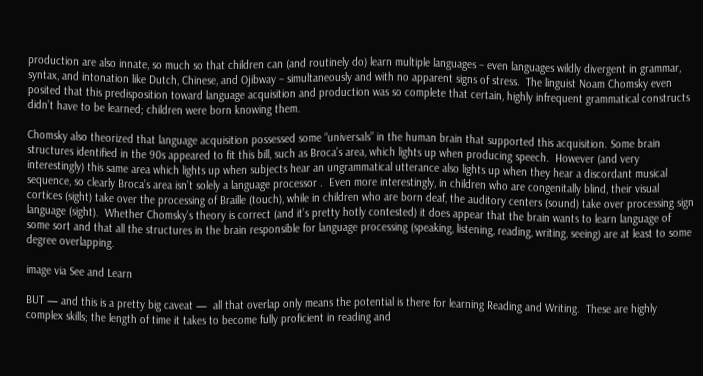production are also innate, so much so that children can (and routinely do) learn multiple languages – even languages wildly divergent in grammar, syntax, and intonation like Dutch, Chinese, and Ojibway – simultaneously and with no apparent signs of stress.  The linguist Noam Chomsky even posited that this predisposition toward language acquisition and production was so complete that certain, highly infrequent grammatical constructs didn’t have to be learned; children were born knowing them.

Chomsky also theorized that language acquisition possessed some “universals” in the human brain that supported this acquisition. Some brain structures identified in the 90s appeared to fit this bill, such as Broca’s area, which lights up when producing speech.  However (and very interestingly) this same area which lights up when subjects hear an ungrammatical utterance also lights up when they hear a discordant musical sequence, so clearly Broca’s area isn’t solely a language processor .  Even more interestingly, in children who are congenitally blind, their visual cortices (sight) take over the processing of Braille (touch), while in children who are born deaf, the auditory centers (sound) take over processing sign language (sight).  Whether Chomsky’s theory is correct (and it’s pretty hotly contested) it does appear that the brain wants to learn language of some sort and that all the structures in the brain responsible for language processing (speaking, listening, reading, writing, seeing) are at least to some degree overlapping.

image via See and Learn

BUT — and this is a pretty big caveat —  all that overlap only means the potential is there for learning Reading and Writing.  These are highly complex skills; the length of time it takes to become fully proficient in reading and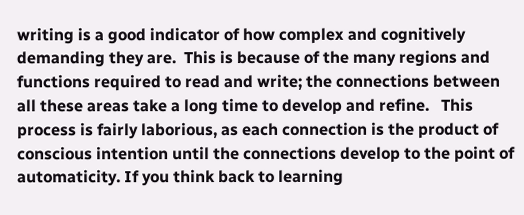writing is a good indicator of how complex and cognitively demanding they are.  This is because of the many regions and functions required to read and write; the connections between all these areas take a long time to develop and refine.   This process is fairly laborious, as each connection is the product of conscious intention until the connections develop to the point of automaticity. If you think back to learning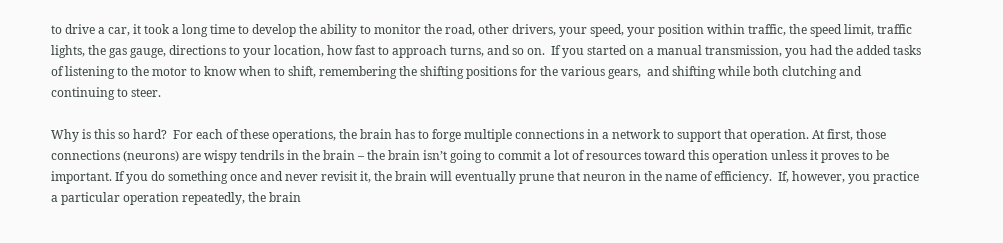to drive a car, it took a long time to develop the ability to monitor the road, other drivers, your speed, your position within traffic, the speed limit, traffic lights, the gas gauge, directions to your location, how fast to approach turns, and so on.  If you started on a manual transmission, you had the added tasks of listening to the motor to know when to shift, remembering the shifting positions for the various gears,  and shifting while both clutching and continuing to steer.

Why is this so hard?  For each of these operations, the brain has to forge multiple connections in a network to support that operation. At first, those connections (neurons) are wispy tendrils in the brain – the brain isn’t going to commit a lot of resources toward this operation unless it proves to be important. If you do something once and never revisit it, the brain will eventually prune that neuron in the name of efficiency.  If, however, you practice a particular operation repeatedly, the brain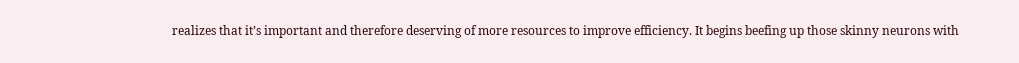realizes that it’s important and therefore deserving of more resources to improve efficiency. It begins beefing up those skinny neurons with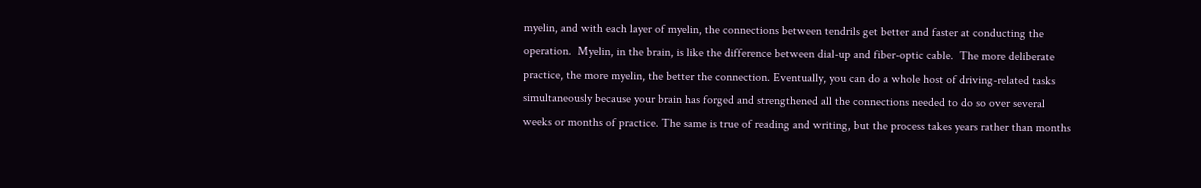myelin, and with each layer of myelin, the connections between tendrils get better and faster at conducting the operation.  Myelin, in the brain, is like the difference between dial-up and fiber-optic cable.  The more deliberate practice, the more myelin, the better the connection. Eventually, you can do a whole host of driving-related tasks simultaneously because your brain has forged and strengthened all the connections needed to do so over several weeks or months of practice. The same is true of reading and writing, but the process takes years rather than months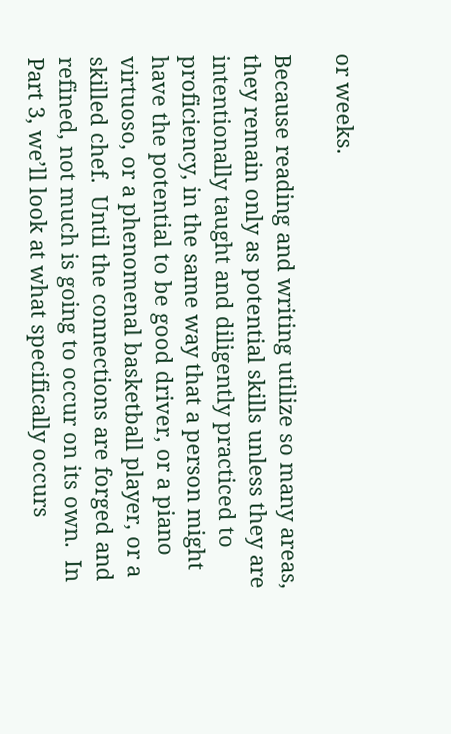or weeks.

Because reading and writing utilize so many areas, they remain only as potential skills unless they are  intentionally taught and diligently practiced to proficiency, in the same way that a person might have the potential to be good driver, or a piano virtuoso, or a phenomenal basketball player, or a skilled chef.  Until the connections are forged and refined, not much is going to occur on its own.  In Part 3, we’ll look at what specifically occurs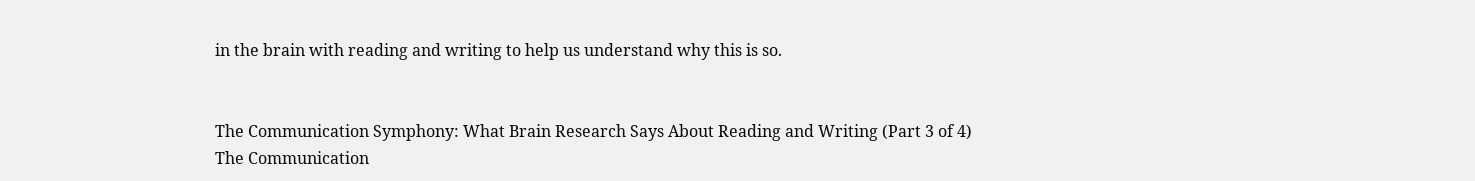in the brain with reading and writing to help us understand why this is so.


The Communication Symphony: What Brain Research Says About Reading and Writing (Part 3 of 4)
The Communication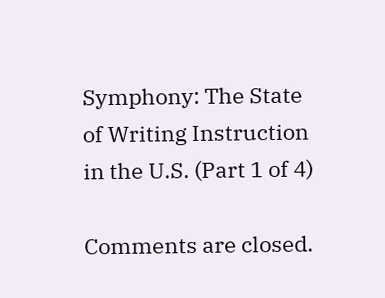Symphony: The State of Writing Instruction in the U.S. (Part 1 of 4)

Comments are closed.